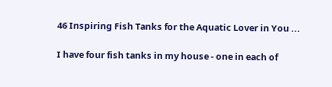46 Inspiring Fish Tanks for the Aquatic Lover in You ...

I have four fish tanks in my house - one in each of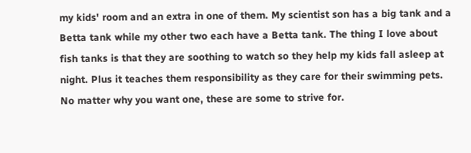my kids' room and an extra in one of them. My scientist son has a big tank and a Betta tank while my other two each have a Betta tank. The thing I love about fish tanks is that they are soothing to watch so they help my kids fall asleep at night. Plus it teaches them responsibility as they care for their swimming pets. No matter why you want one, these are some to strive for.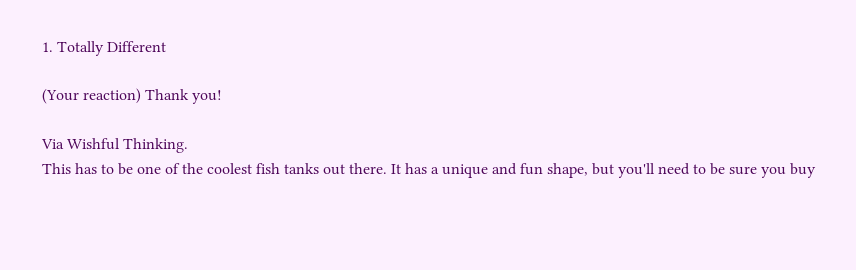1. Totally Different

(Your reaction) Thank you!

Via Wishful Thinking.
This has to be one of the coolest fish tanks out there. It has a unique and fun shape, but you'll need to be sure you buy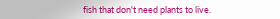fish that don't need plants to live.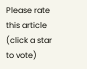Please rate this article
(click a star to vote)